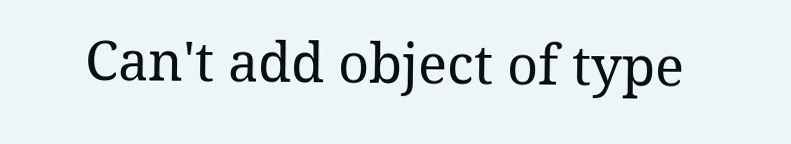Can't add object of type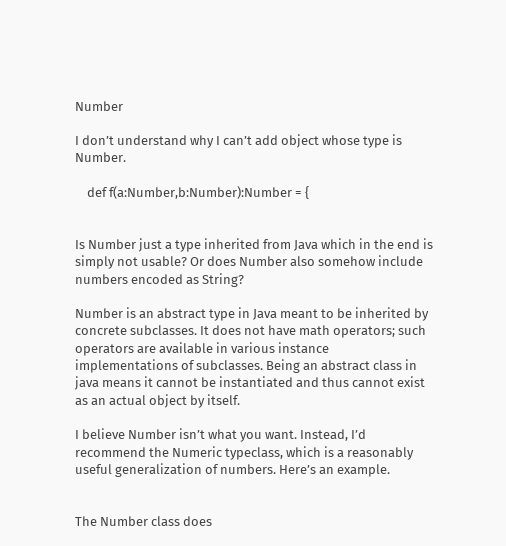Number

I don’t understand why I can’t add object whose type is Number.

    def f(a:Number,b:Number):Number = {


Is Number just a type inherited from Java which in the end is simply not usable? Or does Number also somehow include numbers encoded as String?

Number is an abstract type in Java meant to be inherited by concrete subclasses. It does not have math operators; such operators are available in various instance implementations of subclasses. Being an abstract class in java means it cannot be instantiated and thus cannot exist as an actual object by itself.

I believe Number isn’t what you want. Instead, I’d recommend the Numeric typeclass, which is a reasonably useful generalization of numbers. Here’s an example.


The Number class does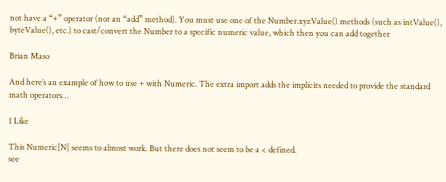not have a “+” operator (nor an “add” method). You must use one of the Number.xyzValue() methods (such as intValue(), byteValue(), etc.) to cast/convert the Number to a specific numeric value, which then you can add together

Brian Maso

And here’s an example of how to use + with Numeric. The extra import adds the implicits needed to provide the standard math operators…

1 Like

This Numeric[N] seems to almost work. But there does not seem to be a < defined.
see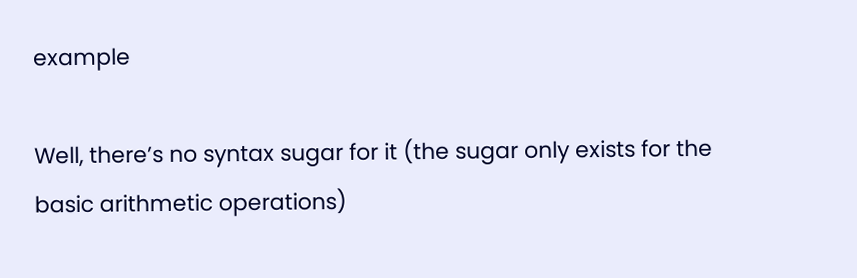example

Well, there’s no syntax sugar for it (the sugar only exists for the basic arithmetic operations)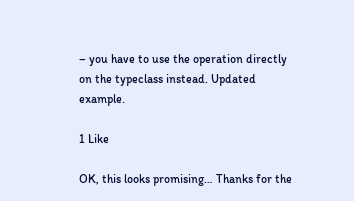– you have to use the operation directly on the typeclass instead. Updated example.

1 Like

OK, this looks promising… Thanks for the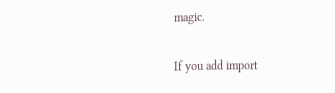magic.

If you add import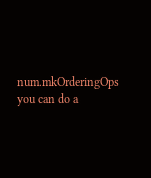num.mkOrderingOps you can do a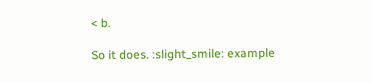< b.

So it does. :slight_smile: example